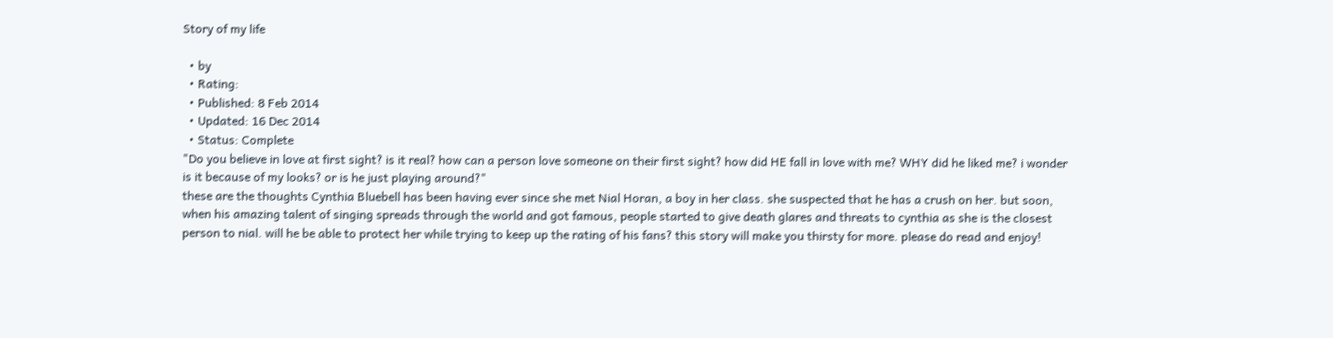Story of my life

  • by
  • Rating:
  • Published: 8 Feb 2014
  • Updated: 16 Dec 2014
  • Status: Complete
"Do you believe in love at first sight? is it real? how can a person love someone on their first sight? how did HE fall in love with me? WHY did he liked me? i wonder is it because of my looks? or is he just playing around?"
these are the thoughts Cynthia Bluebell has been having ever since she met Nial Horan, a boy in her class. she suspected that he has a crush on her. but soon, when his amazing talent of singing spreads through the world and got famous, people started to give death glares and threats to cynthia as she is the closest person to nial. will he be able to protect her while trying to keep up the rating of his fans? this story will make you thirsty for more. please do read and enjoy!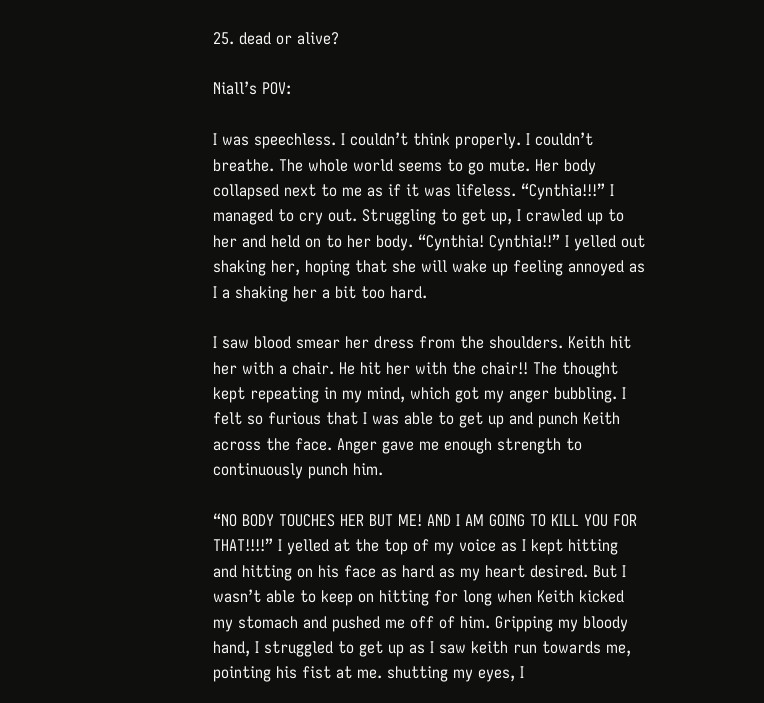25. dead or alive?

Niall’s POV:

I was speechless. I couldn’t think properly. I couldn’t breathe. The whole world seems to go mute. Her body collapsed next to me as if it was lifeless. “Cynthia!!!” I managed to cry out. Struggling to get up, I crawled up to her and held on to her body. “Cynthia! Cynthia!!” I yelled out shaking her, hoping that she will wake up feeling annoyed as I a shaking her a bit too hard.

I saw blood smear her dress from the shoulders. Keith hit her with a chair. He hit her with the chair!! The thought kept repeating in my mind, which got my anger bubbling. I felt so furious that I was able to get up and punch Keith across the face. Anger gave me enough strength to continuously punch him.

“NO BODY TOUCHES HER BUT ME! AND I AM GOING TO KILL YOU FOR THAT!!!!” I yelled at the top of my voice as I kept hitting and hitting on his face as hard as my heart desired. But I wasn’t able to keep on hitting for long when Keith kicked my stomach and pushed me off of him. Gripping my bloody hand, I struggled to get up as I saw keith run towards me, pointing his fist at me. shutting my eyes, I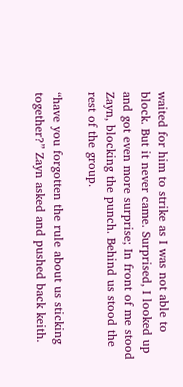waited for him to strike as I was not able to block. But it never came. Surprised, I looked up and got even more surprise; In front of me stood Zayn, blocking the punch. Behind us stood the rest of the group.

“have you forgotten the rule about us sticking together?” Zayn asked and pushed back keith.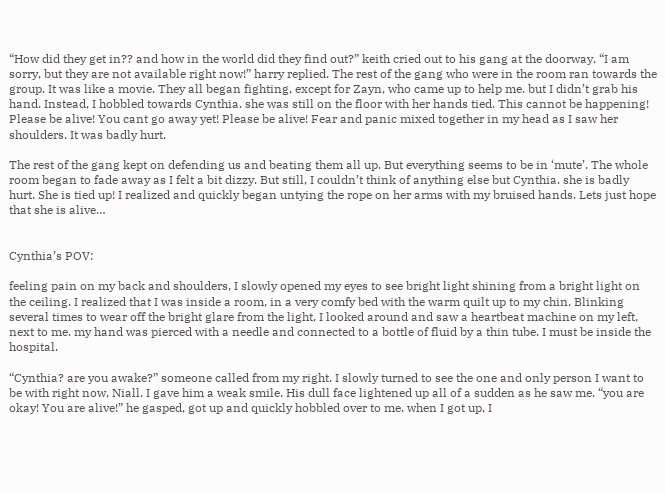“How did they get in?? and how in the world did they find out?” keith cried out to his gang at the doorway. “I am sorry, but they are not available right now!” harry replied. The rest of the gang who were in the room ran towards the group. It was like a movie. They all began fighting, except for Zayn, who came up to help me. but I didn’t grab his hand. Instead, I hobbled towards Cynthia. she was still on the floor with her hands tied. This cannot be happening! Please be alive! You cant go away yet! Please be alive! Fear and panic mixed together in my head as I saw her shoulders. It was badly hurt.

The rest of the gang kept on defending us and beating them all up. But everything seems to be in ‘mute’. The whole room began to fade away as I felt a bit dizzy. But still, I couldn’t think of anything else but Cynthia. she is badly hurt. She is tied up! I realized and quickly began untying the rope on her arms with my bruised hands. Lets just hope that she is alive…


Cynthia’s POV:

feeling pain on my back and shoulders, I slowly opened my eyes to see bright light shining from a bright light on the ceiling. I realized that I was inside a room, in a very comfy bed with the warm quilt up to my chin. Blinking several times to wear off the bright glare from the light, I looked around and saw a heartbeat machine on my left, next to me. my hand was pierced with a needle and connected to a bottle of fluid by a thin tube. I must be inside the hospital.

“Cynthia? are you awake?” someone called from my right. I slowly turned to see the one and only person I want to be with right now, Niall. I gave him a weak smile. His dull face lightened up all of a sudden as he saw me. “you are okay! You are alive!” he gasped, got up and quickly hobbled over to me. when I got up, I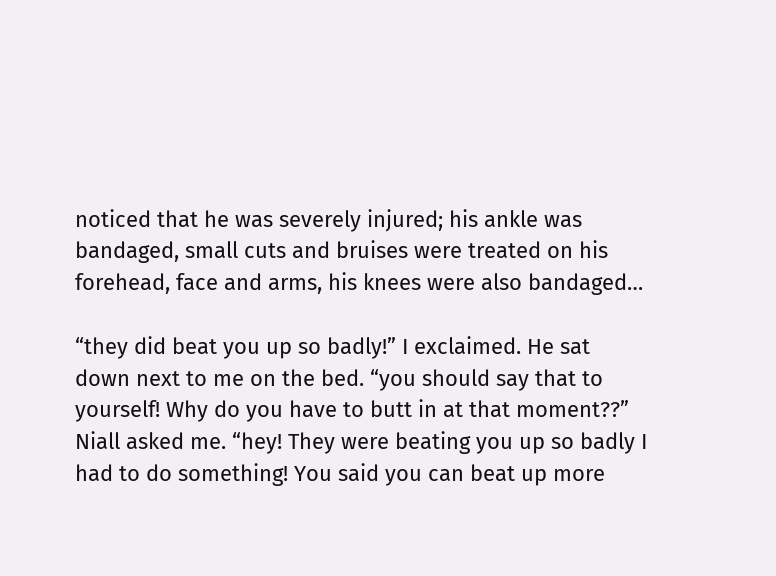noticed that he was severely injured; his ankle was bandaged, small cuts and bruises were treated on his forehead, face and arms, his knees were also bandaged…

“they did beat you up so badly!” I exclaimed. He sat down next to me on the bed. “you should say that to yourself! Why do you have to butt in at that moment??” Niall asked me. “hey! They were beating you up so badly I had to do something! You said you can beat up more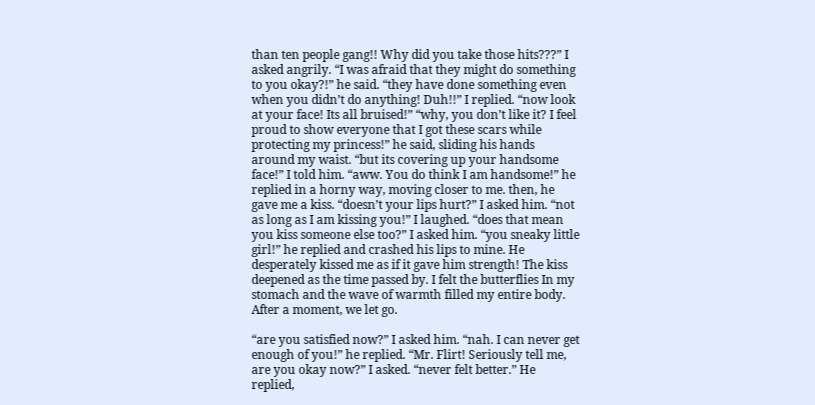than ten people gang!! Why did you take those hits???” I asked angrily. “I was afraid that they might do something to you okay?!” he said. “they have done something even when you didn’t do anything! Duh!!” I replied. “now look at your face! Its all bruised!” “why, you don’t like it? I feel proud to show everyone that I got these scars while protecting my princess!” he said, sliding his hands around my waist. “but its covering up your handsome face!” I told him. “aww. You do think I am handsome!” he replied in a horny way, moving closer to me. then, he gave me a kiss. “doesn’t your lips hurt?” I asked him. “not as long as I am kissing you!” I laughed. “does that mean you kiss someone else too?” I asked him. “you sneaky little girl!” he replied and crashed his lips to mine. He desperately kissed me as if it gave him strength! The kiss deepened as the time passed by. I felt the butterflies In my stomach and the wave of warmth filled my entire body. After a moment, we let go.

“are you satisfied now?” I asked him. “nah. I can never get enough of you!” he replied. “Mr. Flirt! Seriously tell me, are you okay now?” I asked. “never felt better.” He replied,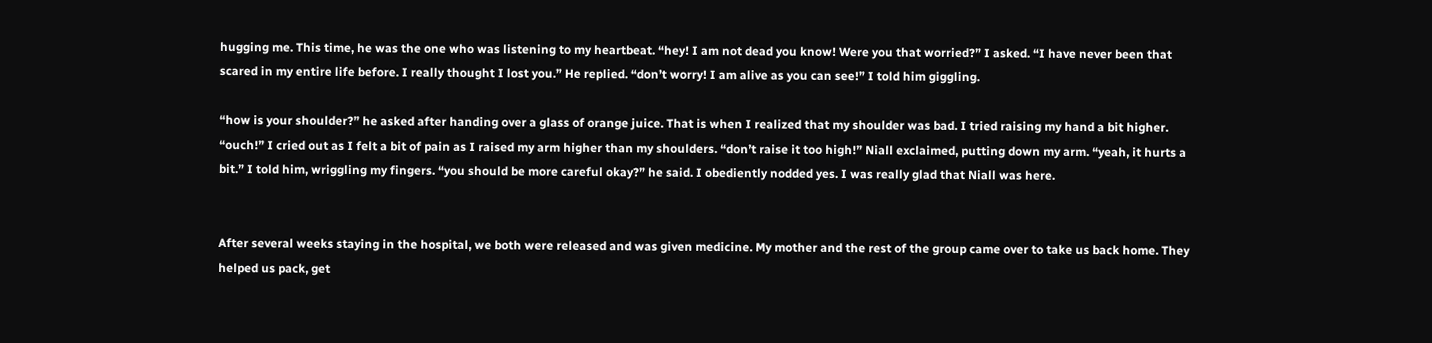hugging me. This time, he was the one who was listening to my heartbeat. “hey! I am not dead you know! Were you that worried?” I asked. “I have never been that scared in my entire life before. I really thought I lost you.” He replied. “don’t worry! I am alive as you can see!” I told him giggling.

“how is your shoulder?” he asked after handing over a glass of orange juice. That is when I realized that my shoulder was bad. I tried raising my hand a bit higher. “ouch!” I cried out as I felt a bit of pain as I raised my arm higher than my shoulders. “don’t raise it too high!” Niall exclaimed, putting down my arm. “yeah, it hurts a bit.” I told him, wriggling my fingers. “you should be more careful okay?” he said. I obediently nodded yes. I was really glad that Niall was here.


After several weeks staying in the hospital, we both were released and was given medicine. My mother and the rest of the group came over to take us back home. They helped us pack, get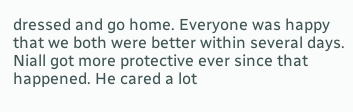dressed and go home. Everyone was happy that we both were better within several days. Niall got more protective ever since that happened. He cared a lot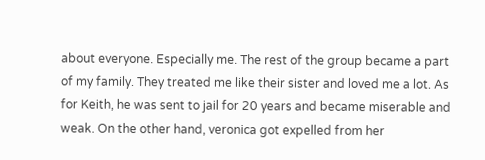about everyone. Especially me. The rest of the group became a part of my family. They treated me like their sister and loved me a lot. As for Keith, he was sent to jail for 20 years and became miserable and weak. On the other hand, veronica got expelled from her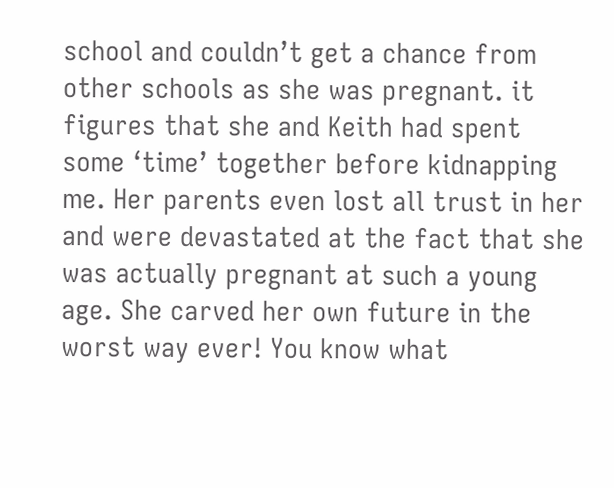school and couldn’t get a chance from other schools as she was pregnant. it figures that she and Keith had spent some ‘time’ together before kidnapping me. Her parents even lost all trust in her and were devastated at the fact that she was actually pregnant at such a young age. She carved her own future in the worst way ever! You know what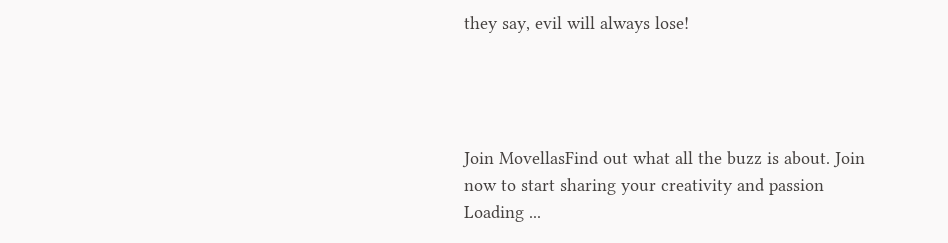they say, evil will always lose!




Join MovellasFind out what all the buzz is about. Join now to start sharing your creativity and passion
Loading ...